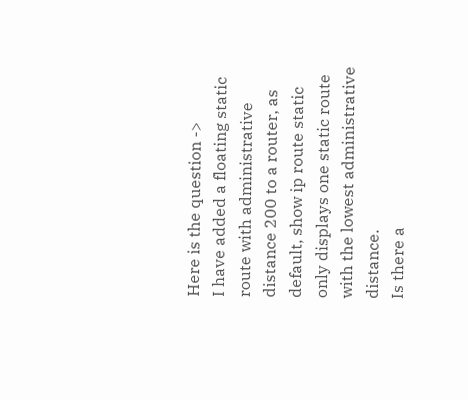Here is the question ->
I have added a floating static route with administrative distance 200 to a router, as default, show ip route static only displays one static route with the lowest administrative distance.
Is there a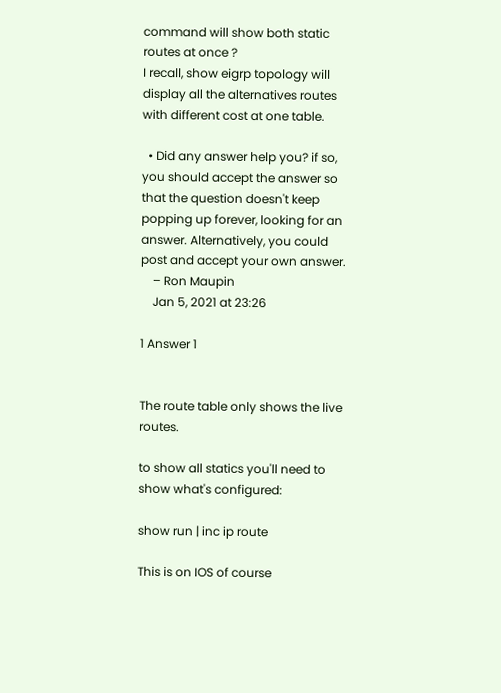command will show both static routes at once ?
I recall, show eigrp topology will display all the alternatives routes with different cost at one table.

  • Did any answer help you? if so, you should accept the answer so that the question doesn't keep popping up forever, looking for an answer. Alternatively, you could post and accept your own answer.
    – Ron Maupin
    Jan 5, 2021 at 23:26

1 Answer 1


The route table only shows the live routes.

to show all statics you'll need to show what's configured:

show run | inc ip route

This is on IOS of course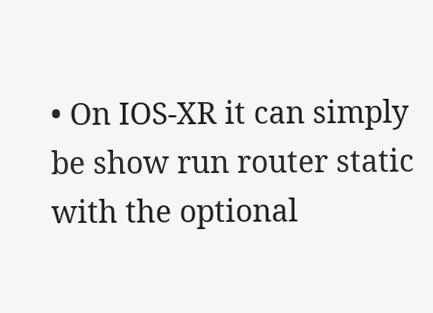• On IOS-XR it can simply be show run router static with the optional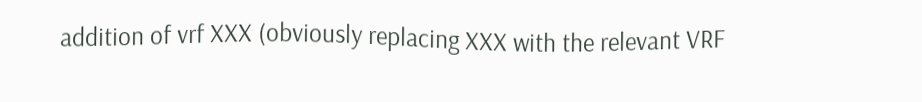addition of vrf XXX (obviously replacing XXX with the relevant VRF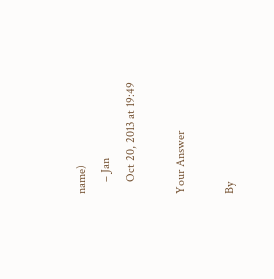name)
    – Jan
    Oct 20, 2013 at 19:49

Your Answer

By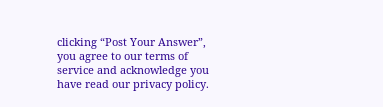clicking “Post Your Answer”, you agree to our terms of service and acknowledge you have read our privacy policy.